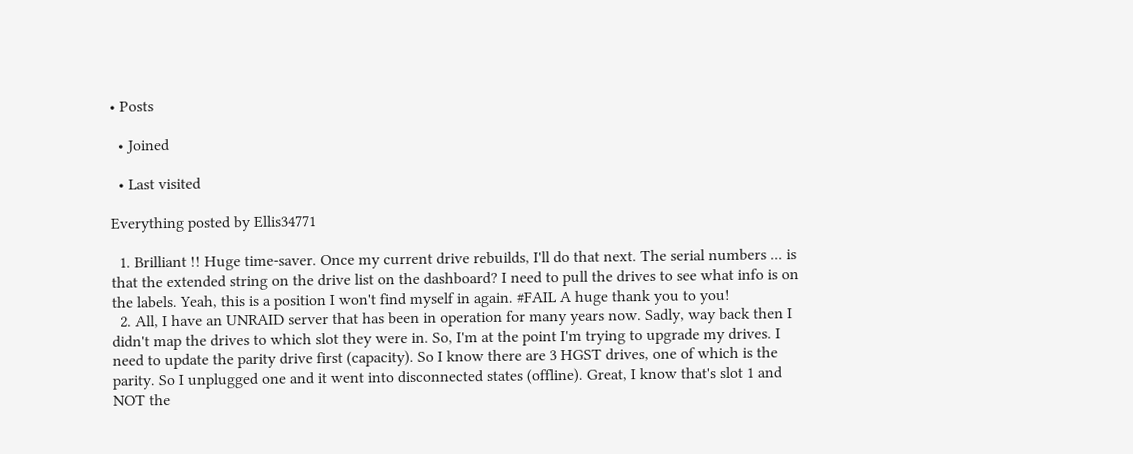• Posts

  • Joined

  • Last visited

Everything posted by Ellis34771

  1. Brilliant !! Huge time-saver. Once my current drive rebuilds, I'll do that next. The serial numbers ... is that the extended string on the drive list on the dashboard? I need to pull the drives to see what info is on the labels. Yeah, this is a position I won't find myself in again. #FAIL A huge thank you to you!
  2. All, I have an UNRAID server that has been in operation for many years now. Sadly, way back then I didn't map the drives to which slot they were in. So, I'm at the point I'm trying to upgrade my drives. I need to update the parity drive first (capacity). So I know there are 3 HGST drives, one of which is the parity. So I unplugged one and it went into disconnected states (offline). Great, I know that's slot 1 and NOT the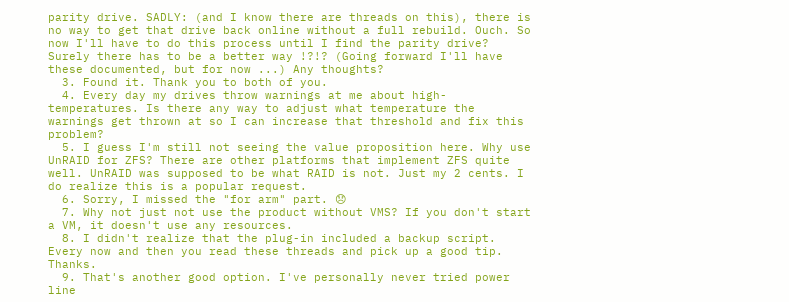parity drive. SADLY: (and I know there are threads on this), there is no way to get that drive back online without a full rebuild. Ouch. So now I'll have to do this process until I find the parity drive? Surely there has to be a better way !?!? (Going forward I'll have these documented, but for now ...) Any thoughts?
  3. Found it. Thank you to both of you.
  4. Every day my drives throw warnings at me about high-temperatures. Is there any way to adjust what temperature the warnings get thrown at so I can increase that threshold and fix this problem?
  5. I guess I'm still not seeing the value proposition here. Why use UnRAID for ZFS? There are other platforms that implement ZFS quite well. UnRAID was supposed to be what RAID is not. Just my 2 cents. I do realize this is a popular request.
  6. Sorry, I missed the "for arm" part. 😞
  7. Why not just not use the product without VMS? If you don't start a VM, it doesn't use any resources.
  8. I didn't realize that the plug-in included a backup script. Every now and then you read these threads and pick up a good tip. Thanks.
  9. That's another good option. I've personally never tried power line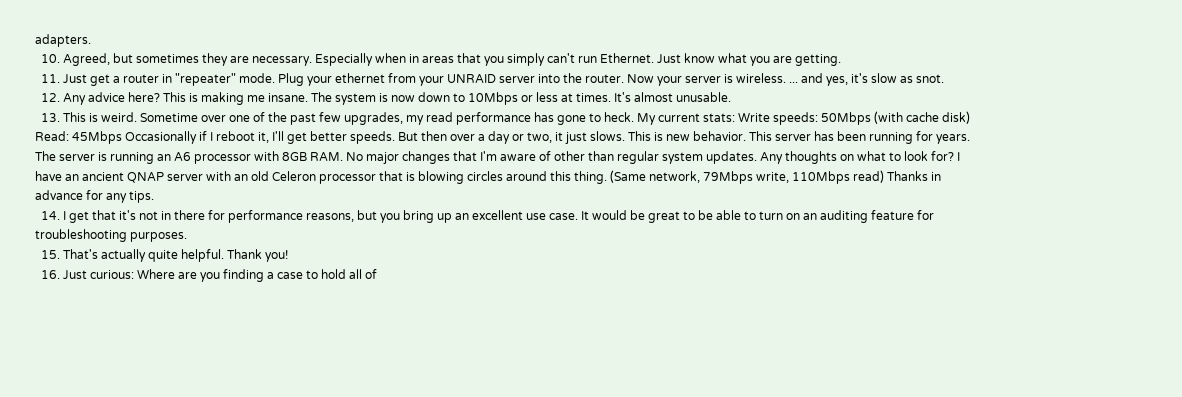adapters.
  10. Agreed, but sometimes they are necessary. Especially when in areas that you simply can't run Ethernet. Just know what you are getting.
  11. Just get a router in "repeater" mode. Plug your ethernet from your UNRAID server into the router. Now your server is wireless. ... and yes, it's slow as snot.
  12. Any advice here? This is making me insane. The system is now down to 10Mbps or less at times. It's almost unusable.
  13. This is weird. Sometime over one of the past few upgrades, my read performance has gone to heck. My current stats: Write speeds: 50Mbps (with cache disk) Read: 45Mbps Occasionally if I reboot it, I'll get better speeds. But then over a day or two, it just slows. This is new behavior. This server has been running for years. The server is running an A6 processor with 8GB RAM. No major changes that I'm aware of other than regular system updates. Any thoughts on what to look for? I have an ancient QNAP server with an old Celeron processor that is blowing circles around this thing. (Same network, 79Mbps write, 110Mbps read) Thanks in advance for any tips.
  14. I get that it's not in there for performance reasons, but you bring up an excellent use case. It would be great to be able to turn on an auditing feature for troubleshooting purposes.
  15. That's actually quite helpful. Thank you!
  16. Just curious: Where are you finding a case to hold all of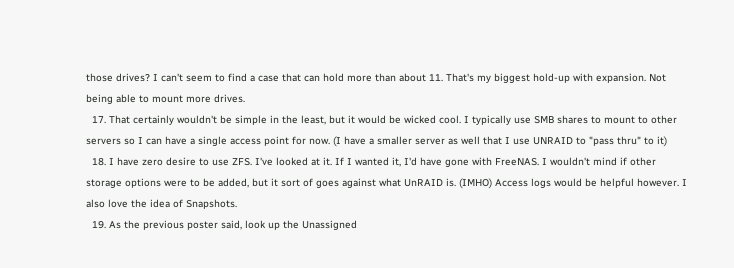those drives? I can't seem to find a case that can hold more than about 11. That's my biggest hold-up with expansion. Not being able to mount more drives.
  17. That certainly wouldn't be simple in the least, but it would be wicked cool. I typically use SMB shares to mount to other servers so I can have a single access point for now. (I have a smaller server as well that I use UNRAID to "pass thru" to it)
  18. I have zero desire to use ZFS. I've looked at it. If I wanted it, I'd have gone with FreeNAS. I wouldn't mind if other storage options were to be added, but it sort of goes against what UnRAID is. (IMHO) Access logs would be helpful however. I also love the idea of Snapshots.
  19. As the previous poster said, look up the Unassigned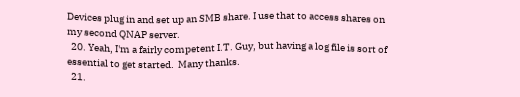Devices plug in and set up an SMB share. I use that to access shares on my second QNAP server.
  20. Yeah, I'm a fairly competent I.T. Guy, but having a log file is sort of essential to get started.  Many thanks.
  21.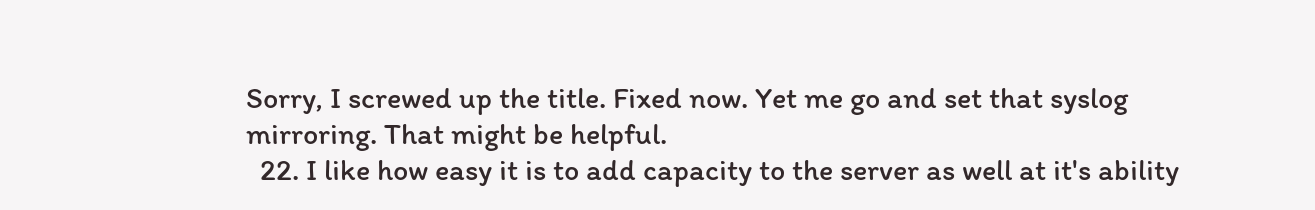Sorry, I screwed up the title. Fixed now. Yet me go and set that syslog mirroring. That might be helpful.
  22. I like how easy it is to add capacity to the server as well at it's ability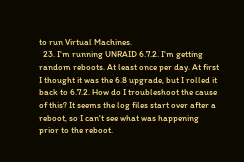to run Virtual Machines.
  23. I'm running UNRAID 6.7.2. I'm getting random reboots. At least once per day. At first I thought it was the 6.8 upgrade, but I rolled it back to 6.7.2. How do I troubleshoot the cause of this? It seems the log files start over after a reboot, so I can't see what was happening prior to the reboot.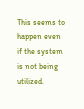This seems to happen even if the system is not being utilized.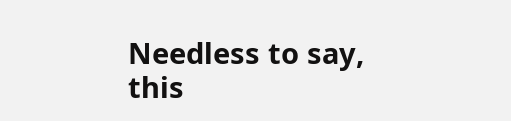Needless to say, this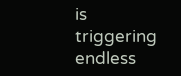is triggering endless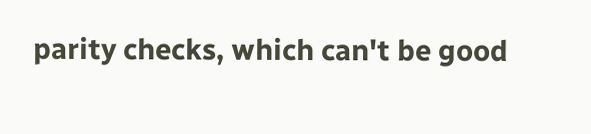parity checks, which can't be good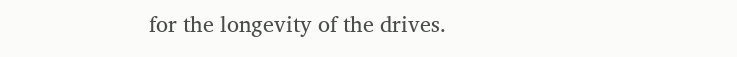for the longevity of the drives.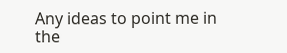Any ideas to point me in the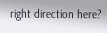right direction here?